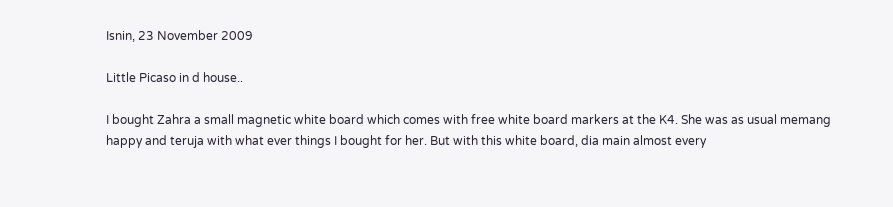Isnin, 23 November 2009

Little Picaso in d house..

I bought Zahra a small magnetic white board which comes with free white board markers at the K4. She was as usual memang happy and teruja with what ever things I bought for her. But with this white board, dia main almost every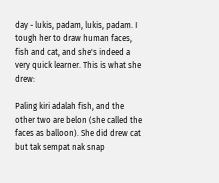day - lukis, padam, lukis, padam. I tough her to draw human faces, fish and cat, and she's indeed a very quick learner. This is what she drew:

Paling kiri adalah fish, and the other two are belon (she called the faces as balloon). She did drew cat but tak sempat nak snap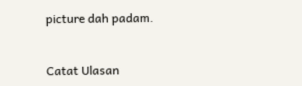picture dah padam.


Catat Ulasan